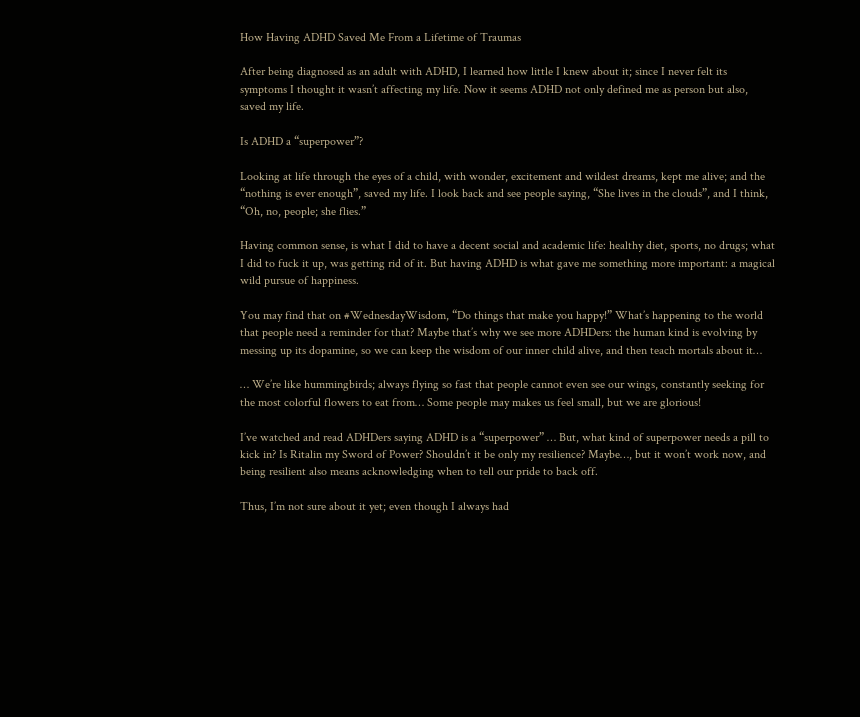How Having ADHD Saved Me From a Lifetime of Traumas

After being diagnosed as an adult with ADHD, I learned how little I knew about it; since I never felt its symptoms I thought it wasn’t affecting my life. Now it seems ADHD not only defined me as person but also, saved my life.

Is ADHD a “superpower”?

Looking at life through the eyes of a child, with wonder, excitement and wildest dreams, kept me alive; and the “nothing is ever enough”, saved my life. I look back and see people saying, “She lives in the clouds”, and I think, “Oh, no, people; she flies.”

Having common sense, is what I did to have a decent social and academic life: healthy diet, sports, no drugs; what I did to fuck it up, was getting rid of it. But having ADHD is what gave me something more important: a magical wild pursue of happiness.

You may find that on #WednesdayWisdom, “Do things that make you happy!” What’s happening to the world that people need a reminder for that? Maybe that’s why we see more ADHDers: the human kind is evolving by messing up its dopamine, so we can keep the wisdom of our inner child alive, and then teach mortals about it…

… We’re like hummingbirds; always flying so fast that people cannot even see our wings, constantly seeking for the most colorful flowers to eat from… Some people may makes us feel small, but we are glorious!

I’ve watched and read ADHDers saying ADHD is a “superpower” … But, what kind of superpower needs a pill to kick in? Is Ritalin my Sword of Power? Shouldn’t it be only my resilience? Maybe…, but it won’t work now, and being resilient also means acknowledging when to tell our pride to back off.

Thus, I’m not sure about it yet; even though I always had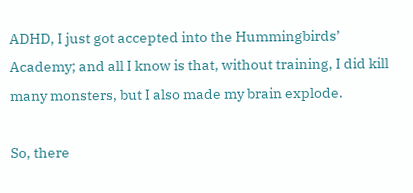ADHD, I just got accepted into the Hummingbirds’ Academy; and all I know is that, without training, I did kill many monsters, but I also made my brain explode.

So, there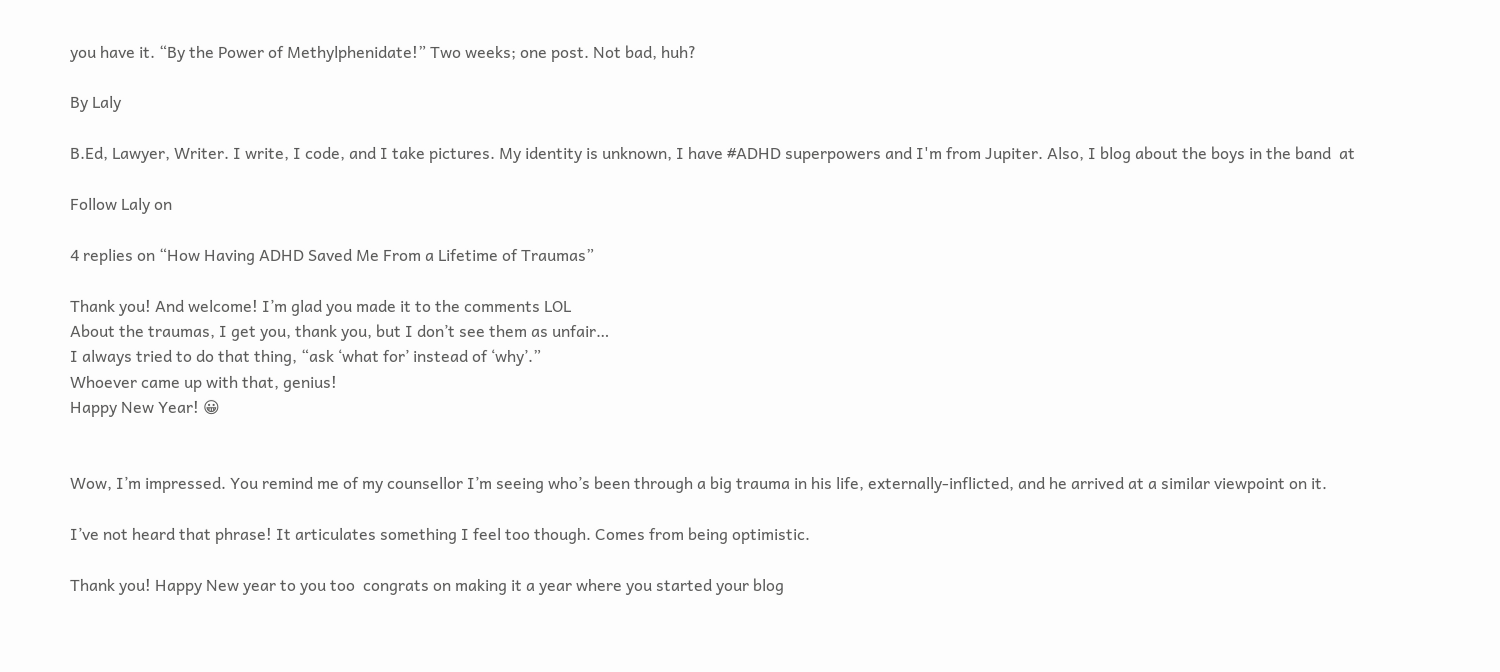you have it. “By the Power of Methylphenidate!” Two weeks; one post. Not bad, huh?

By Laly

B.Ed, Lawyer, Writer. I write, I code, and I take pictures. My identity is unknown, I have #ADHD superpowers and I'm from Jupiter. Also, I blog about the boys in the band  at

Follow Laly on

4 replies on “How Having ADHD Saved Me From a Lifetime of Traumas”

Thank you! And welcome! I’m glad you made it to the comments LOL
About the traumas, I get you, thank you, but I don’t see them as unfair…
I always tried to do that thing, “ask ‘what for’ instead of ‘why’.”
Whoever came up with that, genius!
Happy New Year! 😀


Wow, I’m impressed. You remind me of my counsellor I’m seeing who’s been through a big trauma in his life, externally-inflicted, and he arrived at a similar viewpoint on it.

I’ve not heard that phrase! It articulates something I feel too though. Comes from being optimistic.

Thank you! Happy New year to you too  congrats on making it a year where you started your blog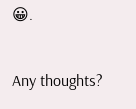😀.

Any thoughts?